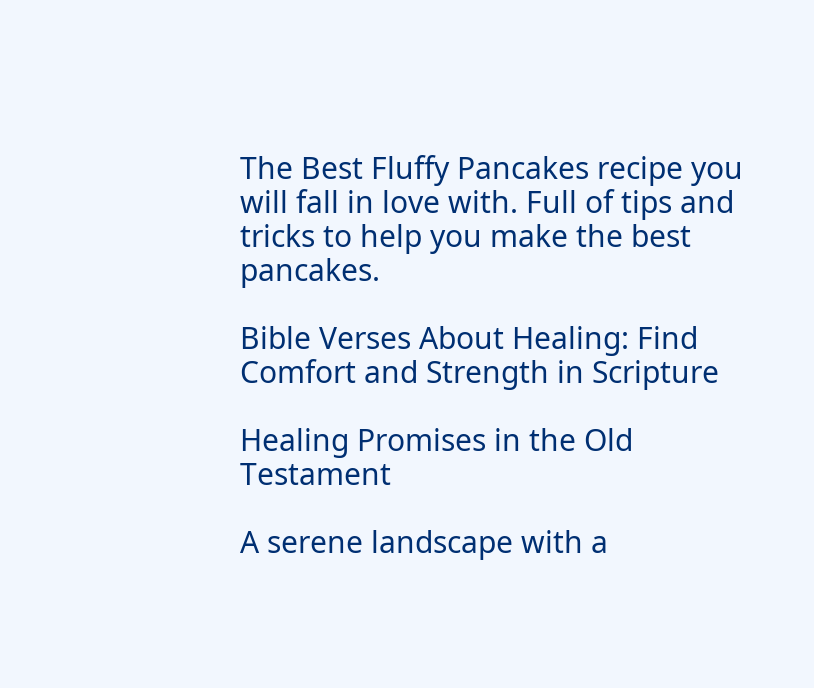The Best Fluffy Pancakes recipe you will fall in love with. Full of tips and tricks to help you make the best pancakes.

Bible Verses About Healing: Find Comfort and Strength in Scripture

Healing Promises in the Old Testament

A serene landscape with a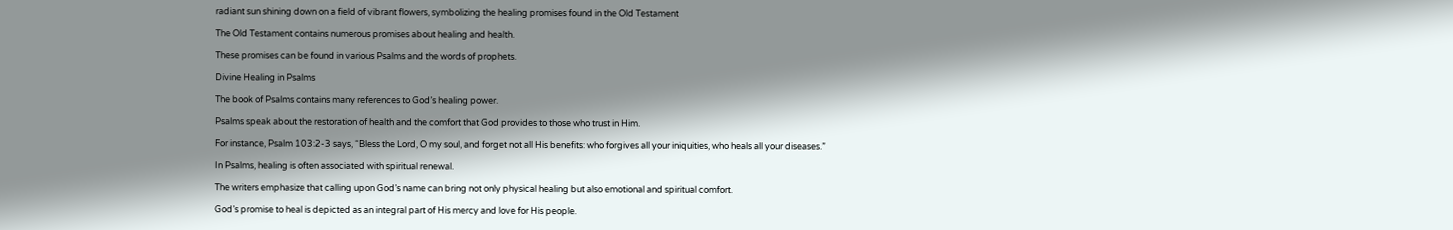radiant sun shining down on a field of vibrant flowers, symbolizing the healing promises found in the Old Testament

The Old Testament contains numerous promises about healing and health.

These promises can be found in various Psalms and the words of prophets.

Divine Healing in Psalms

The book of Psalms contains many references to God’s healing power.

Psalms speak about the restoration of health and the comfort that God provides to those who trust in Him.

For instance, Psalm 103:2-3 says, “Bless the Lord, O my soul, and forget not all His benefits: who forgives all your iniquities, who heals all your diseases.”

In Psalms, healing is often associated with spiritual renewal.

The writers emphasize that calling upon God’s name can bring not only physical healing but also emotional and spiritual comfort.

God’s promise to heal is depicted as an integral part of His mercy and love for His people.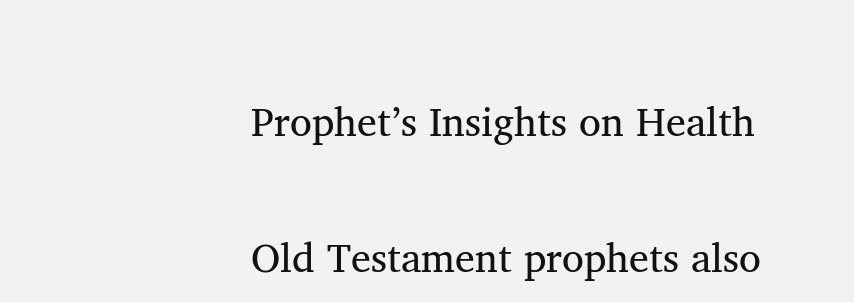Prophet’s Insights on Health

Old Testament prophets also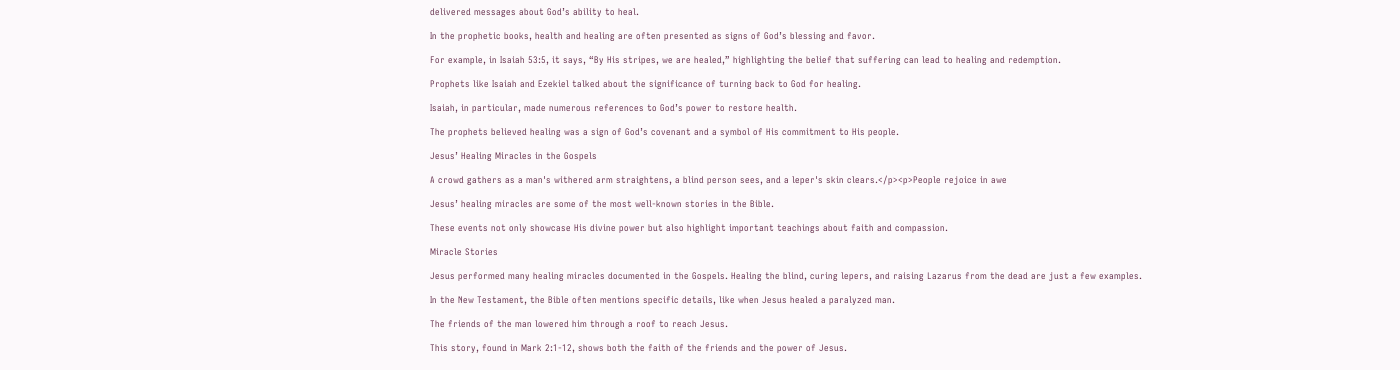delivered messages about God’s ability to heal.

In the prophetic books, health and healing are often presented as signs of God’s blessing and favor.

For example, in Isaiah 53:5, it says, “By His stripes, we are healed,” highlighting the belief that suffering can lead to healing and redemption.

Prophets like Isaiah and Ezekiel talked about the significance of turning back to God for healing.

Isaiah, in particular, made numerous references to God’s power to restore health.

The prophets believed healing was a sign of God’s covenant and a symbol of His commitment to His people.

Jesus’ Healing Miracles in the Gospels

A crowd gathers as a man's withered arm straightens, a blind person sees, and a leper's skin clears.</p><p>People rejoice in awe

Jesus’ healing miracles are some of the most well-known stories in the Bible.

These events not only showcase His divine power but also highlight important teachings about faith and compassion.

Miracle Stories

Jesus performed many healing miracles documented in the Gospels. Healing the blind, curing lepers, and raising Lazarus from the dead are just a few examples.

In the New Testament, the Bible often mentions specific details, like when Jesus healed a paralyzed man.

The friends of the man lowered him through a roof to reach Jesus.

This story, found in Mark 2:1-12, shows both the faith of the friends and the power of Jesus.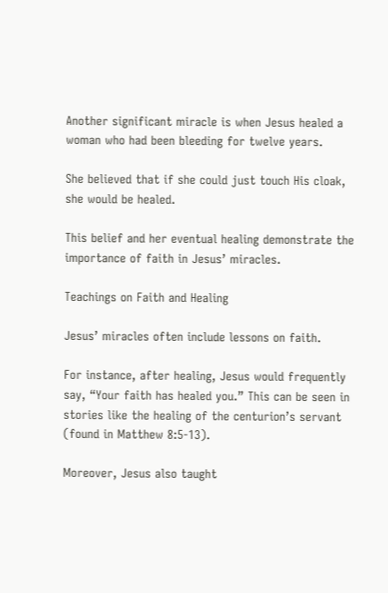Another significant miracle is when Jesus healed a woman who had been bleeding for twelve years.

She believed that if she could just touch His cloak, she would be healed.

This belief and her eventual healing demonstrate the importance of faith in Jesus’ miracles.

Teachings on Faith and Healing

Jesus’ miracles often include lessons on faith.

For instance, after healing, Jesus would frequently say, “Your faith has healed you.” This can be seen in stories like the healing of the centurion’s servant (found in Matthew 8:5-13).

Moreover, Jesus also taught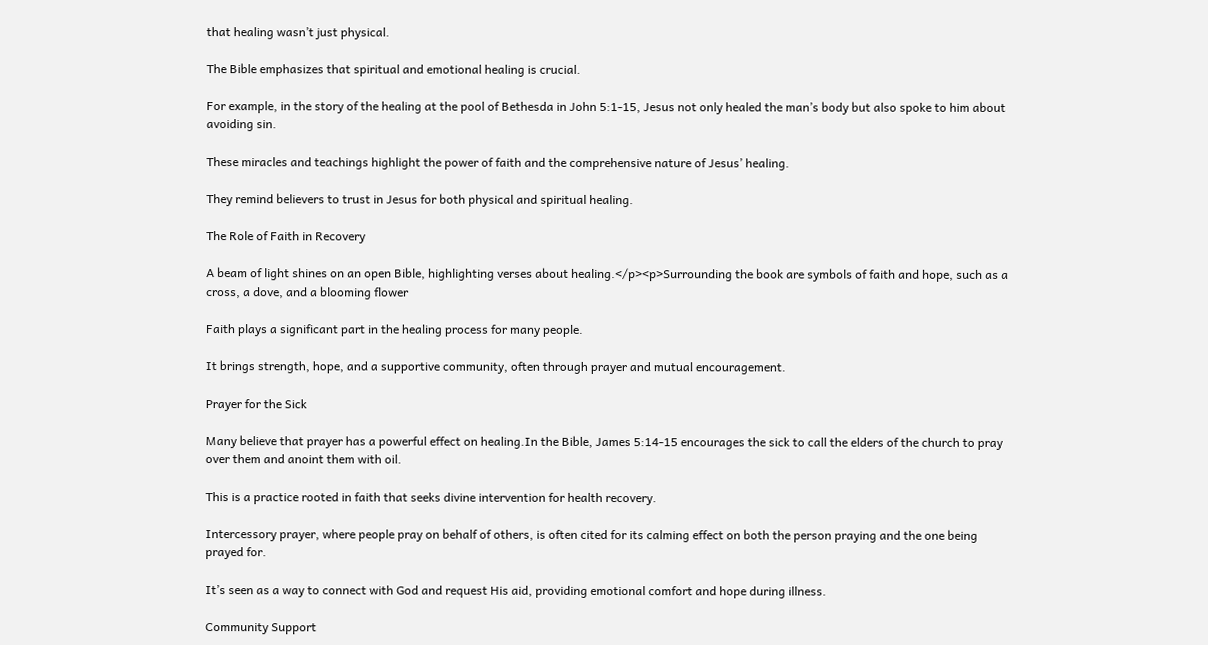that healing wasn’t just physical.

The Bible emphasizes that spiritual and emotional healing is crucial.

For example, in the story of the healing at the pool of Bethesda in John 5:1-15, Jesus not only healed the man’s body but also spoke to him about avoiding sin.

These miracles and teachings highlight the power of faith and the comprehensive nature of Jesus’ healing.

They remind believers to trust in Jesus for both physical and spiritual healing.

The Role of Faith in Recovery

A beam of light shines on an open Bible, highlighting verses about healing.</p><p>Surrounding the book are symbols of faith and hope, such as a cross, a dove, and a blooming flower

Faith plays a significant part in the healing process for many people.

It brings strength, hope, and a supportive community, often through prayer and mutual encouragement.

Prayer for the Sick

Many believe that prayer has a powerful effect on healing.In the Bible, James 5:14-15 encourages the sick to call the elders of the church to pray over them and anoint them with oil.

This is a practice rooted in faith that seeks divine intervention for health recovery.

Intercessory prayer, where people pray on behalf of others, is often cited for its calming effect on both the person praying and the one being prayed for.

It’s seen as a way to connect with God and request His aid, providing emotional comfort and hope during illness.

Community Support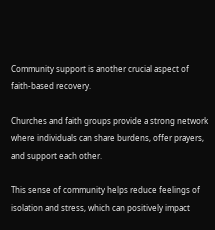Community support is another crucial aspect of faith-based recovery.

Churches and faith groups provide a strong network where individuals can share burdens, offer prayers, and support each other.

This sense of community helps reduce feelings of isolation and stress, which can positively impact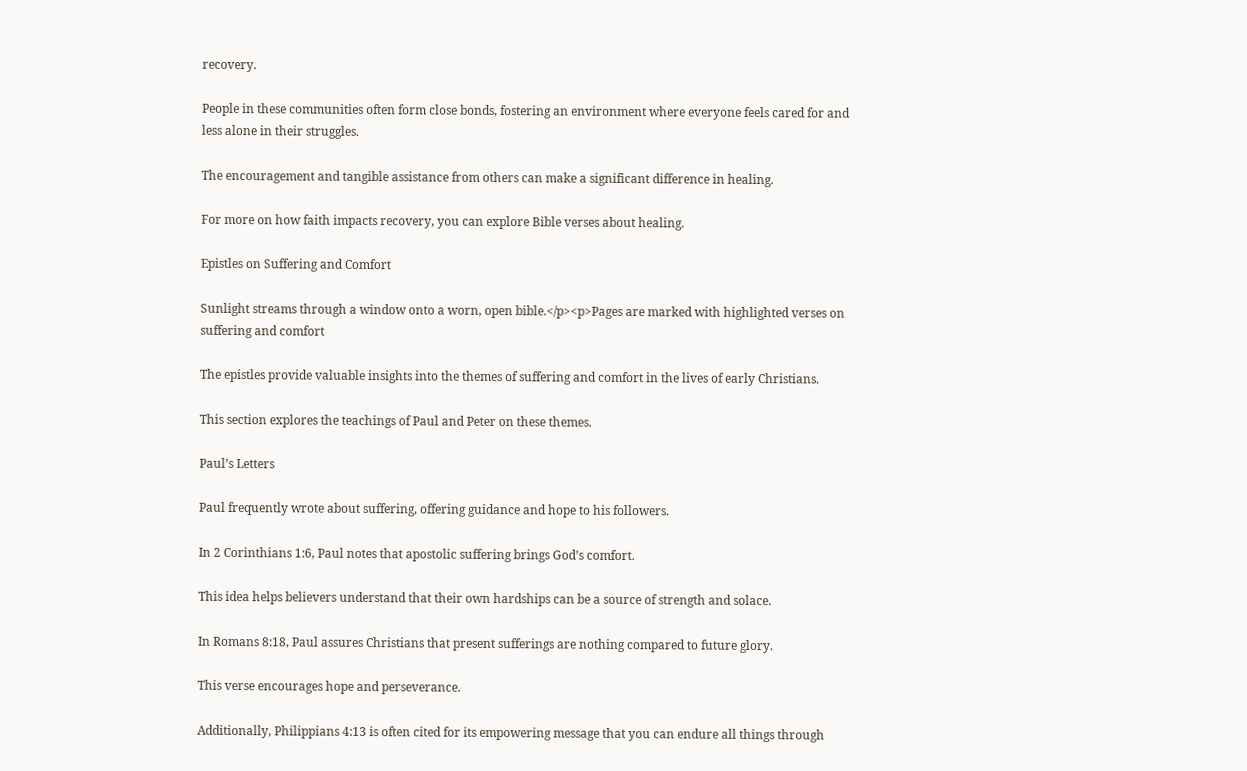recovery.

People in these communities often form close bonds, fostering an environment where everyone feels cared for and less alone in their struggles.

The encouragement and tangible assistance from others can make a significant difference in healing.

For more on how faith impacts recovery, you can explore Bible verses about healing.

Epistles on Suffering and Comfort

Sunlight streams through a window onto a worn, open bible.</p><p>Pages are marked with highlighted verses on suffering and comfort

The epistles provide valuable insights into the themes of suffering and comfort in the lives of early Christians.

This section explores the teachings of Paul and Peter on these themes.

Paul’s Letters

Paul frequently wrote about suffering, offering guidance and hope to his followers.

In 2 Corinthians 1:6, Paul notes that apostolic suffering brings God’s comfort.

This idea helps believers understand that their own hardships can be a source of strength and solace.

In Romans 8:18, Paul assures Christians that present sufferings are nothing compared to future glory.

This verse encourages hope and perseverance.

Additionally, Philippians 4:13 is often cited for its empowering message that you can endure all things through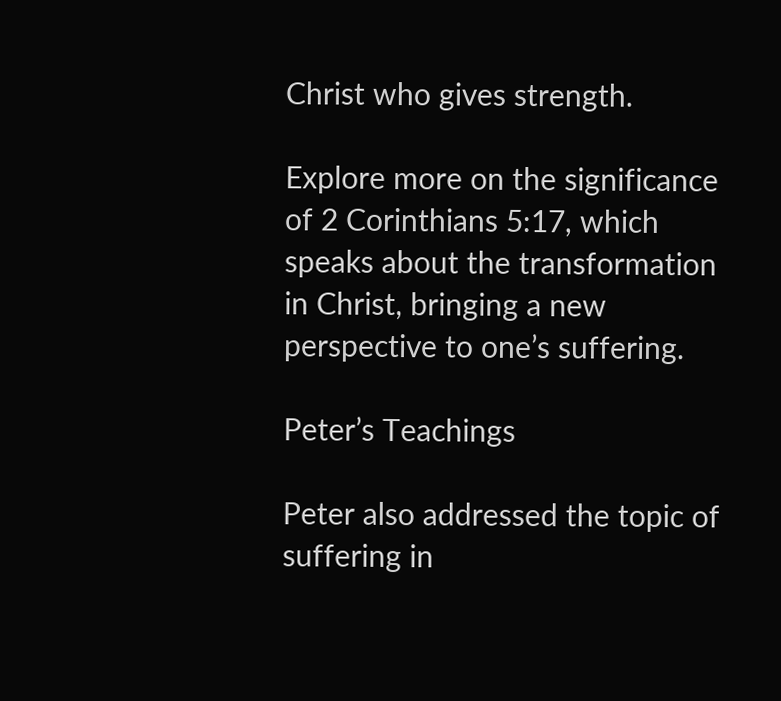Christ who gives strength.

Explore more on the significance of 2 Corinthians 5:17, which speaks about the transformation in Christ, bringing a new perspective to one’s suffering.

Peter’s Teachings

Peter also addressed the topic of suffering in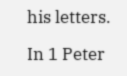his letters.

In 1 Peter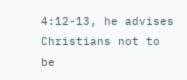4:12-13, he advises Christians not to be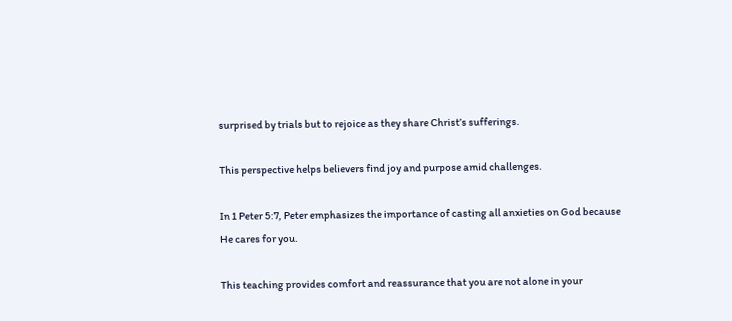surprised by trials but to rejoice as they share Christ’s sufferings.

This perspective helps believers find joy and purpose amid challenges.

In 1 Peter 5:7, Peter emphasizes the importance of casting all anxieties on God because He cares for you.

This teaching provides comfort and reassurance that you are not alone in your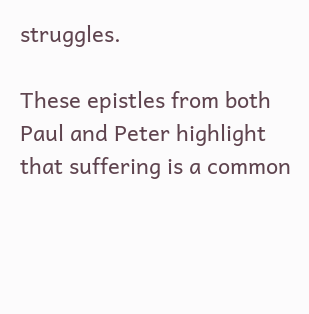struggles.

These epistles from both Paul and Peter highlight that suffering is a common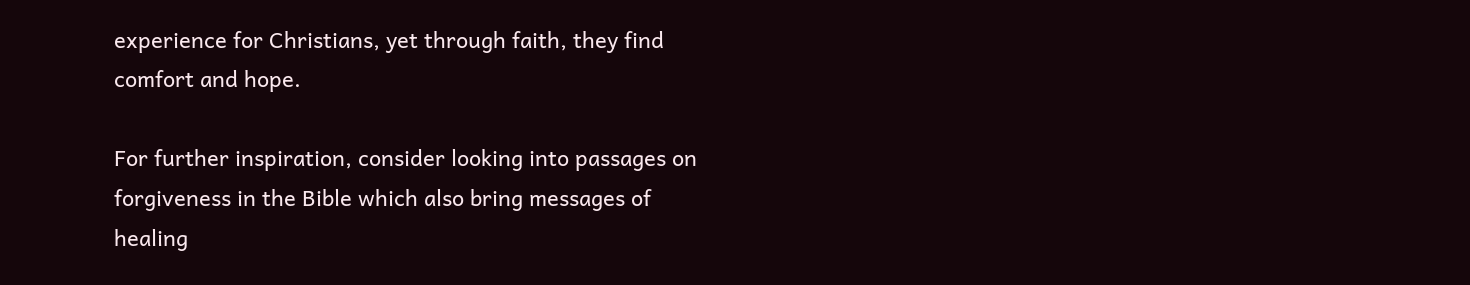experience for Christians, yet through faith, they find comfort and hope.

For further inspiration, consider looking into passages on forgiveness in the Bible which also bring messages of healing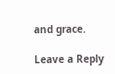and grace.

Leave a Reply